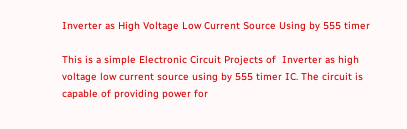Inverter as High Voltage Low Current Source Using by 555 timer

This is a simple Electronic Circuit Projects of  Inverter as high voltage low current source using by 555 timer IC. The circuit is capable of providing power for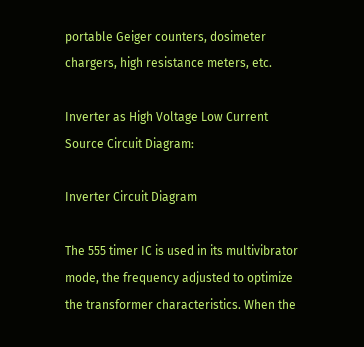portable Geiger counters, dosimeter chargers, high resistance meters, etc.

Inverter as High Voltage Low Current Source Circuit Diagram:

Inverter Circuit Diagram

The 555 timer IC is used in its multivibrator mode, the frequency adjusted to optimize the transformer characteristics. When the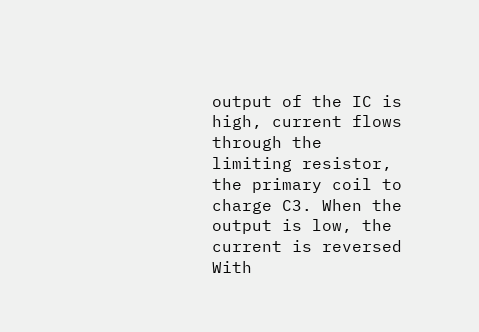output of the IC is high, current flows through the limiting resistor, the primary coil to charge C3. When the output is low, the current is reversed With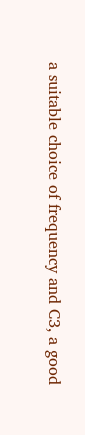a suitable choice of frequency and C3, a good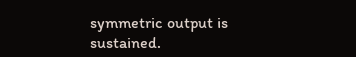symmetric output is sustained.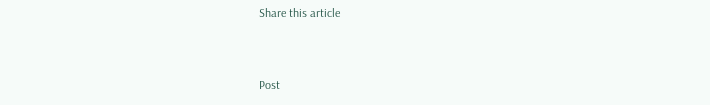Share this article


Post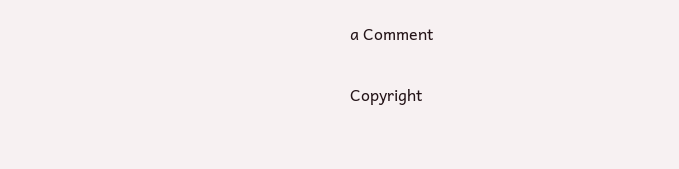a Comment

Copyright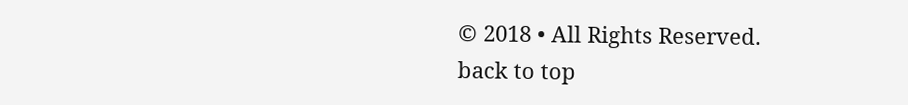© 2018 • All Rights Reserved.
back to top